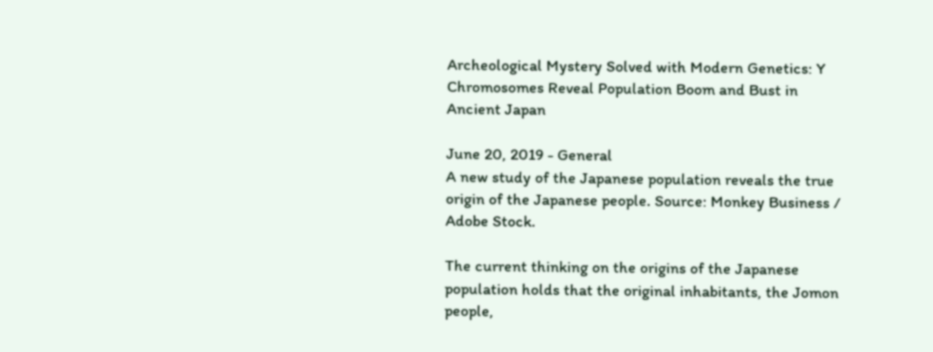Archeological Mystery Solved with Modern Genetics: Y Chromosomes Reveal Population Boom and Bust in Ancient Japan

June 20, 2019 - General
A new study of the Japanese population reveals the true origin of the Japanese people. Source: Monkey Business / Adobe Stock.

The current thinking on the origins of the Japanese population holds that the original inhabitants, the Jomon people,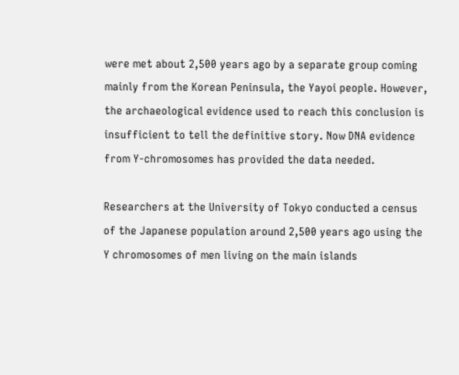were met about 2,500 years ago by a separate group coming mainly from the Korean Peninsula, the Yayoi people. However, the archaeological evidence used to reach this conclusion is insufficient to tell the definitive story. Now DNA evidence from Y-chromosomes has provided the data needed.

Researchers at the University of Tokyo conducted a census of the Japanese population around 2,500 years ago using the Y chromosomes of men living on the main islands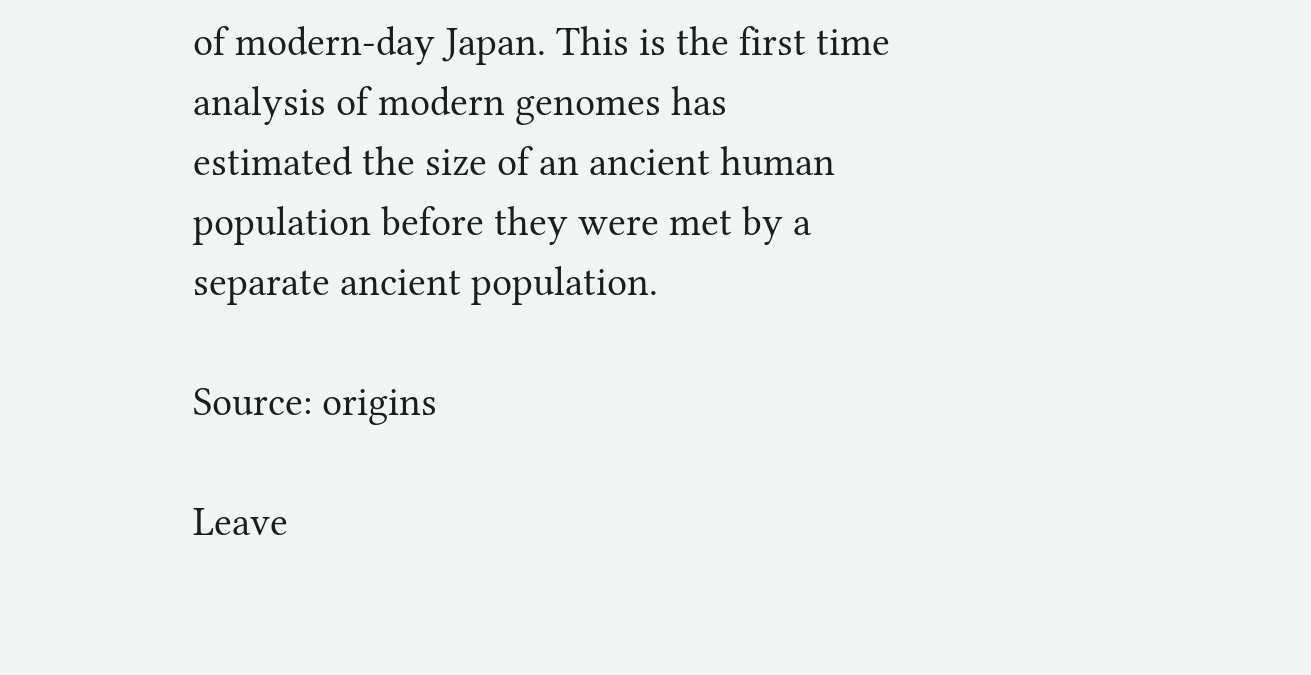of modern-day Japan. This is the first time analysis of modern genomes has estimated the size of an ancient human population before they were met by a separate ancient population.

Source: origins

Leave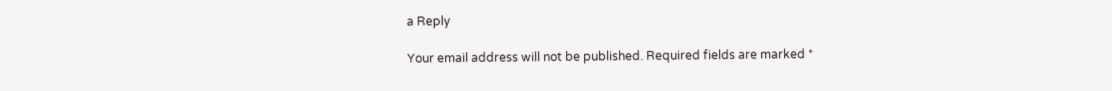a Reply

Your email address will not be published. Required fields are marked *